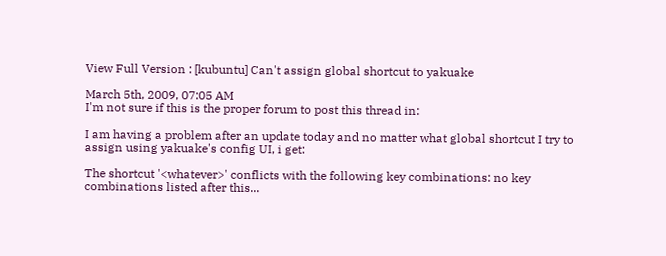View Full Version : [kubuntu] Can't assign global shortcut to yakuake

March 5th, 2009, 07:05 AM
I'm not sure if this is the proper forum to post this thread in:

I am having a problem after an update today and no matter what global shortcut I try to assign using yakuake's config UI, i get:

The shortcut '<whatever>' conflicts with the following key combinations: no key combinations listed after this...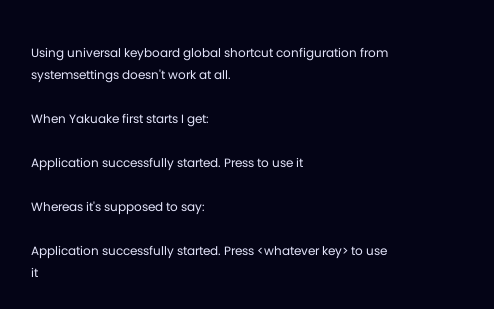Using universal keyboard global shortcut configuration from systemsettings doesn't work at all.

When Yakuake first starts I get:

Application successfully started. Press to use it

Whereas it's supposed to say:

Application successfully started. Press <whatever key> to use it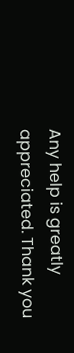Any help is greatly appreciated. Thank you